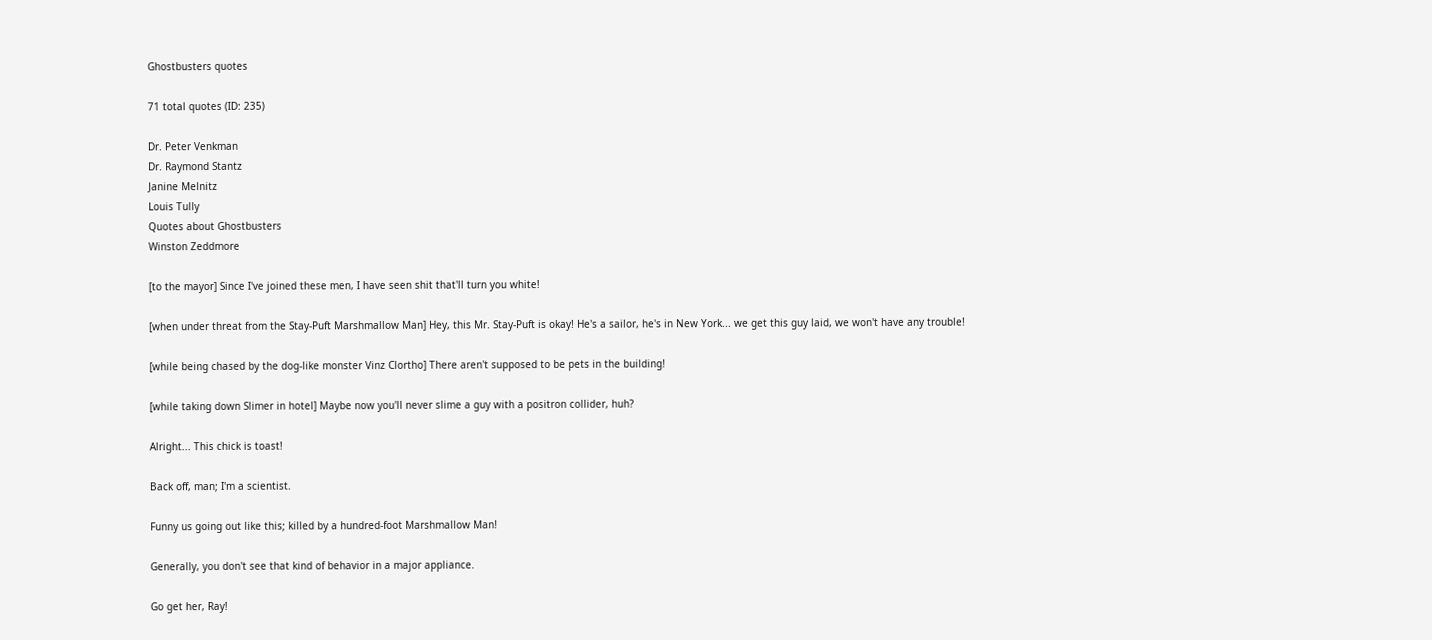Ghostbusters quotes

71 total quotes (ID: 235)

Dr. Peter Venkman
Dr. Raymond Stantz
Janine Melnitz
Louis Tully
Quotes about Ghostbusters
Winston Zeddmore

[to the mayor] Since I've joined these men, I have seen shit that'll turn you white!

[when under threat from the Stay-Puft Marshmallow Man] Hey, this Mr. Stay-Puft is okay! He's a sailor, he's in New York... we get this guy laid, we won't have any trouble!

[while being chased by the dog-like monster Vinz Clortho] There aren't supposed to be pets in the building!

[while taking down Slimer in hotel] Maybe now you'll never slime a guy with a positron collider, huh?

Alright... This chick is toast!

Back off, man; I'm a scientist.

Funny us going out like this; killed by a hundred-foot Marshmallow Man!

Generally, you don't see that kind of behavior in a major appliance.

Go get her, Ray!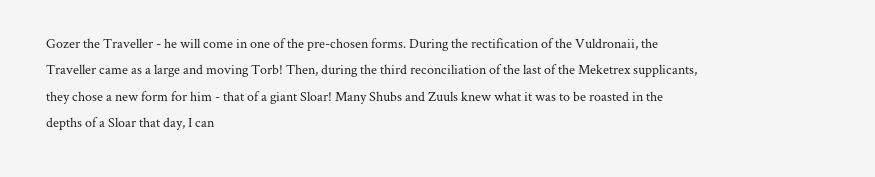Gozer the Traveller - he will come in one of the pre-chosen forms. During the rectification of the Vuldronaii, the Traveller came as a large and moving Torb! Then, during the third reconciliation of the last of the Meketrex supplicants, they chose a new form for him - that of a giant Sloar! Many Shubs and Zuuls knew what it was to be roasted in the depths of a Sloar that day, I can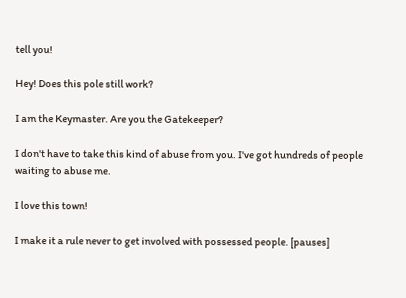tell you!

Hey! Does this pole still work?

I am the Keymaster. Are you the Gatekeeper?

I don't have to take this kind of abuse from you. I've got hundreds of people waiting to abuse me.

I love this town!

I make it a rule never to get involved with possessed people. [pauses]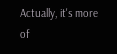Actually, it's more of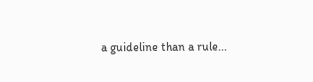a guideline than a rule...